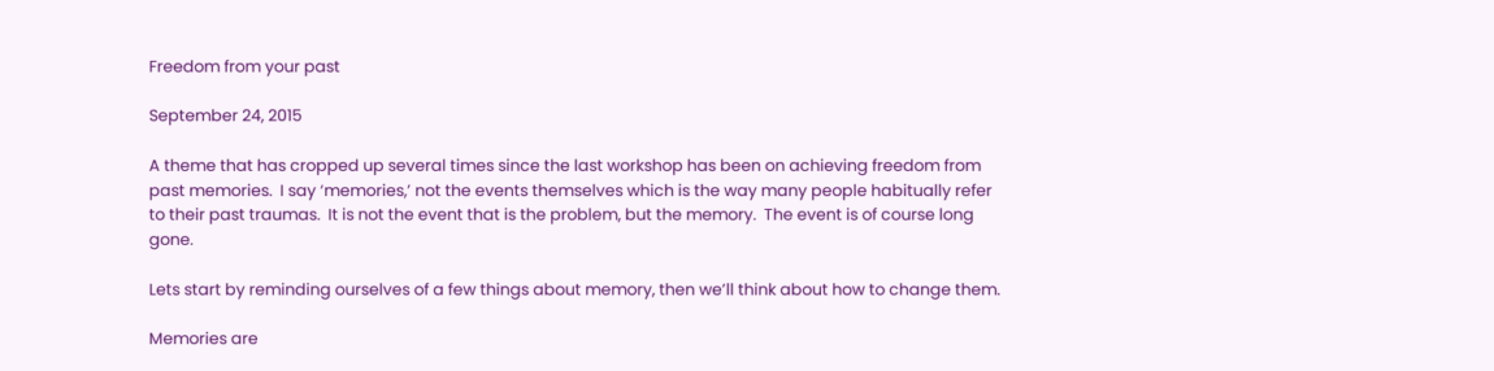Freedom from your past

September 24, 2015

A theme that has cropped up several times since the last workshop has been on achieving freedom from past memories.  I say ‘memories,’ not the events themselves which is the way many people habitually refer to their past traumas.  It is not the event that is the problem, but the memory.  The event is of course long gone.

Lets start by reminding ourselves of a few things about memory, then we’ll think about how to change them.

Memories are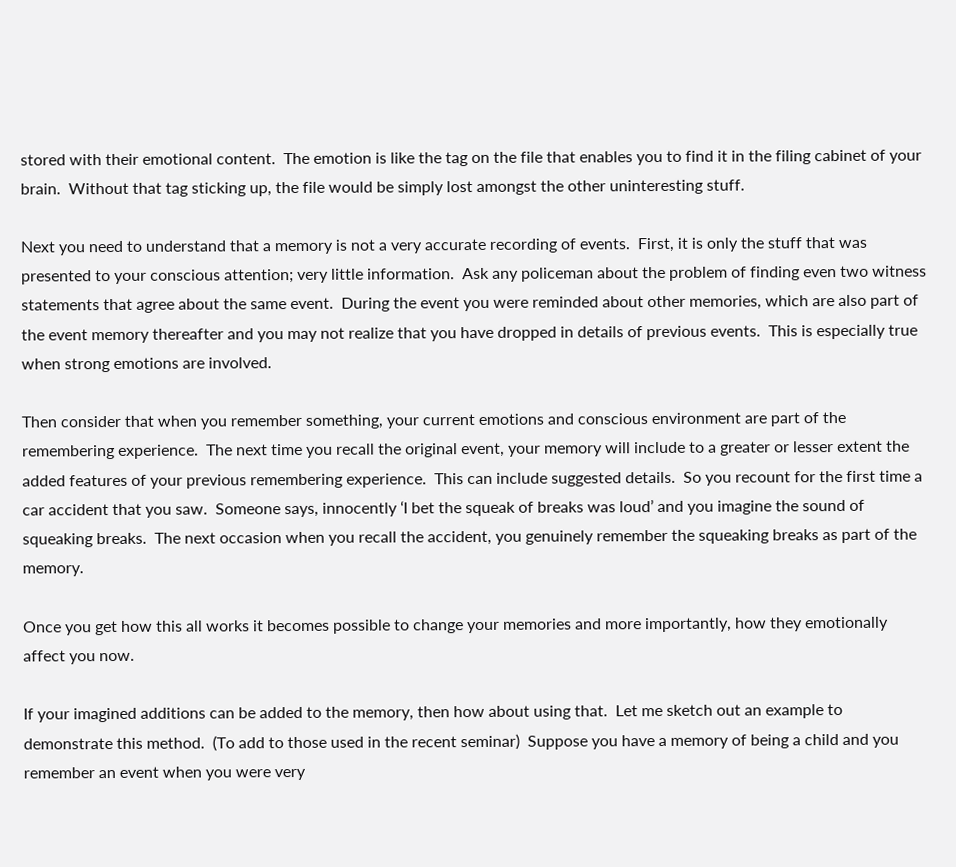stored with their emotional content.  The emotion is like the tag on the file that enables you to find it in the filing cabinet of your brain.  Without that tag sticking up, the file would be simply lost amongst the other uninteresting stuff.

Next you need to understand that a memory is not a very accurate recording of events.  First, it is only the stuff that was presented to your conscious attention; very little information.  Ask any policeman about the problem of finding even two witness statements that agree about the same event.  During the event you were reminded about other memories, which are also part of the event memory thereafter and you may not realize that you have dropped in details of previous events.  This is especially true when strong emotions are involved.

Then consider that when you remember something, your current emotions and conscious environment are part of the remembering experience.  The next time you recall the original event, your memory will include to a greater or lesser extent the added features of your previous remembering experience.  This can include suggested details.  So you recount for the first time a car accident that you saw.  Someone says, innocently ‘I bet the squeak of breaks was loud’ and you imagine the sound of squeaking breaks.  The next occasion when you recall the accident, you genuinely remember the squeaking breaks as part of the memory.

Once you get how this all works it becomes possible to change your memories and more importantly, how they emotionally affect you now.

If your imagined additions can be added to the memory, then how about using that.  Let me sketch out an example to demonstrate this method.  (To add to those used in the recent seminar)  Suppose you have a memory of being a child and you remember an event when you were very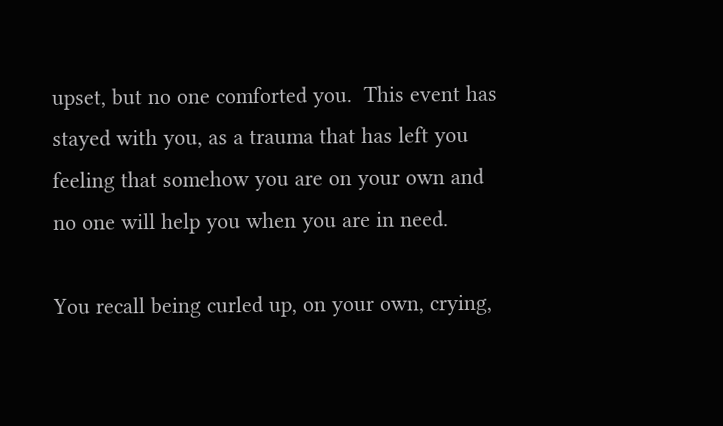upset, but no one comforted you.  This event has stayed with you, as a trauma that has left you feeling that somehow you are on your own and no one will help you when you are in need.

You recall being curled up, on your own, crying,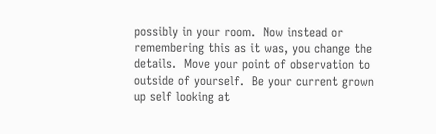possibly in your room.  Now instead or remembering this as it was, you change the details.  Move your point of observation to outside of yourself.  Be your current grown up self looking at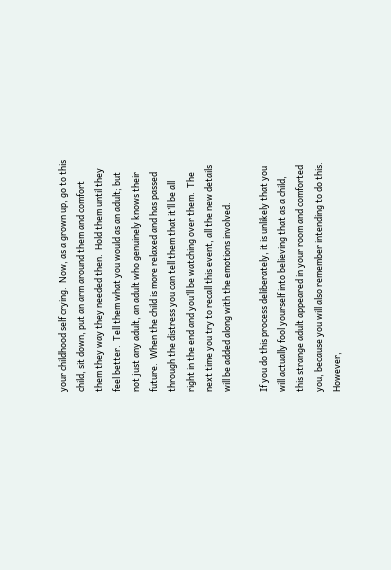your childhood self crying.  Now, as a grown up, go to this child, sit down, put an arm around them and comfort them they way they needed then.  Hold them until they feel better.  Tell them what you would as an adult; but not just any adult, an adult who genuinely knows their future.  When the child is more relaxed and has passed through the distress you can tell them that it’ll be all right in the end and you’ll be watching over them.  The next time you try to recall this event, all the new details will be added along with the emotions involved.

If you do this process deliberately, it is unlikely that you will actually fool yourself into believing that as a child, this strange adult appeared in your room and comforted you, because you will also remember intending to do this.  However,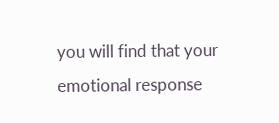you will find that your emotional response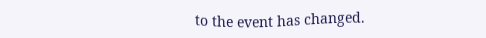to the event has changed.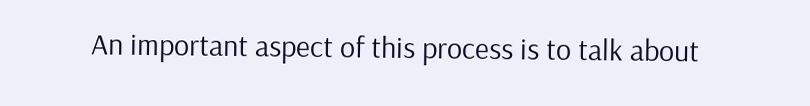An important aspect of this process is to talk about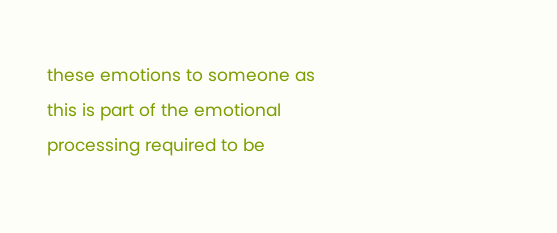these emotions to someone as this is part of the emotional processing required to be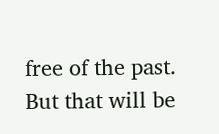free of the past.  But that will be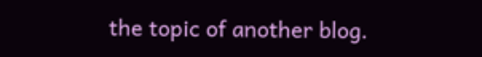the topic of another blog.